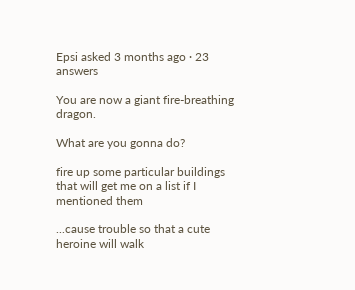Epsi asked 3 months ago · 23 answers

You are now a giant fire-breathing dragon.

What are you gonna do?

fire up some particular buildings that will get me on a list if I mentioned them

...cause trouble so that a cute heroine will walk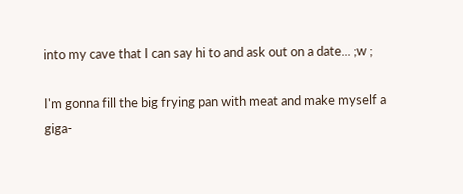into my cave that I can say hi to and ask out on a date... ;w ;

I'm gonna fill the big frying pan with meat and make myself a giga-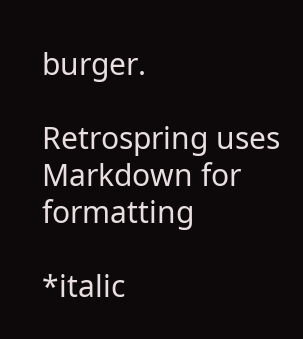burger.

Retrospring uses Markdown for formatting

*italic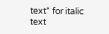text* for italic text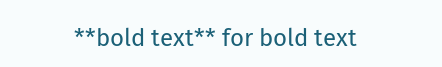**bold text** for bold text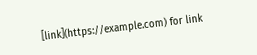[link](https://example.com) for link